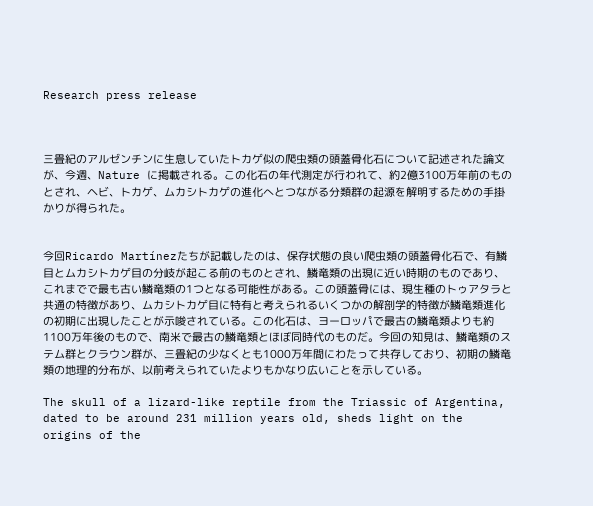Research press release



三畳紀のアルゼンチンに生息していたトカゲ似の爬虫類の頭蓋骨化石について記述された論文が、今週、Nature に掲載される。この化石の年代測定が行われて、約2億3100万年前のものとされ、ヘビ、トカゲ、ムカシトカゲの進化へとつながる分類群の起源を解明するための手掛かりが得られた。


今回Ricardo Martínezたちが記載したのは、保存状態の良い爬虫類の頭蓋骨化石で、有鱗目とムカシトカゲ目の分岐が起こる前のものとされ、鱗竜類の出現に近い時期のものであり、これまでで最も古い鱗竜類の1つとなる可能性がある。この頭蓋骨には、現生種のトゥアタラと共通の特徴があり、ムカシトカゲ目に特有と考えられるいくつかの解剖学的特徴が鱗竜類進化の初期に出現したことが示唆されている。この化石は、ヨーロッパで最古の鱗竜類よりも約1100万年後のもので、南米で最古の鱗竜類とほぼ同時代のものだ。今回の知見は、鱗竜類のステム群とクラウン群が、三畳紀の少なくとも1000万年間にわたって共存しており、初期の鱗竜類の地理的分布が、以前考えられていたよりもかなり広いことを示している。

The skull of a lizard-like reptile from the Triassic of Argentina, dated to be around 231 million years old, sheds light on the origins of the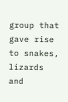group that gave rise to snakes, lizards and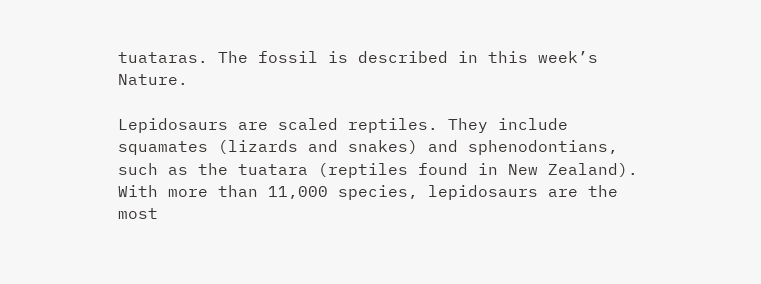tuataras. The fossil is described in this week’s Nature.

Lepidosaurs are scaled reptiles. They include squamates (lizards and snakes) and sphenodontians, such as the tuatara (reptiles found in New Zealand). With more than 11,000 species, lepidosaurs are the most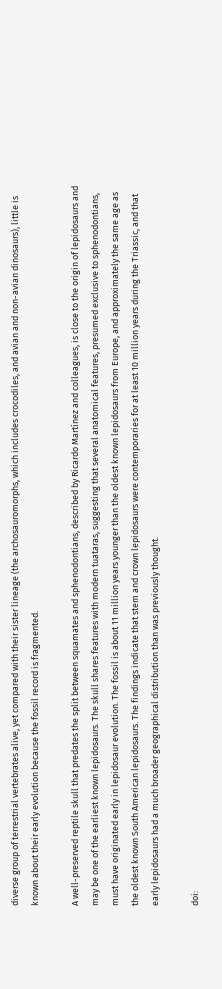diverse group of terrestrial vertebrates alive, yet compared with their sister lineage (the archosauromorphs, which includes crocodiles, and avian and non-avian dinosaurs), little is known about their early evolution because the fossil record is fragmented.

A well-preserved reptile skull that predates the split between squamates and sphenodontians, described by Ricardo Martínez and colleagues, is close to the origin of lepidosaurs and may be one of the earliest known lepidosaurs. The skull shares features with modern tuataras, suggesting that several anatomical features, presumed exclusive to sphenodontians, must have originated early in lepidosaur evolution. The fossil is about 11 million years younger than the oldest known lepidosaurs from Europe, and approximately the same age as the oldest known South American lepidosaurs. The findings indicate that stem and crown lepidosaurs were contemporaries for at least 10 million years during the Triassic, and that early lepidosaurs had a much broader geographical distribution than was previously thought.

doi: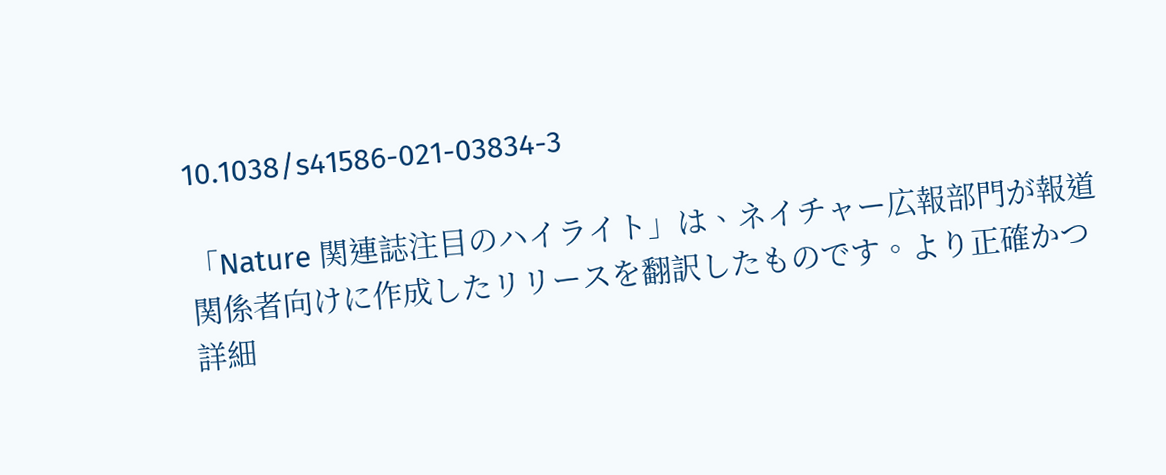10.1038/s41586-021-03834-3

「Nature 関連誌注目のハイライト」は、ネイチャー広報部門が報道関係者向けに作成したリリースを翻訳したものです。より正確かつ詳細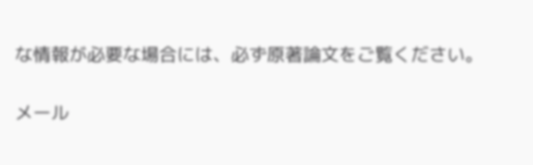な情報が必要な場合には、必ず原著論文をご覧ください。

メール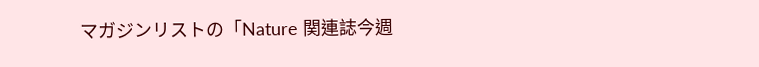マガジンリストの「Nature 関連誌今週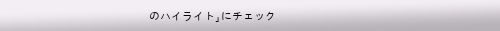のハイライト」にチェック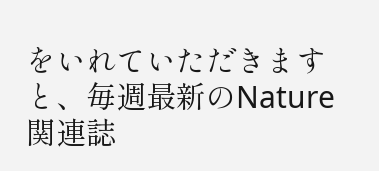をいれていただきますと、毎週最新のNature 関連誌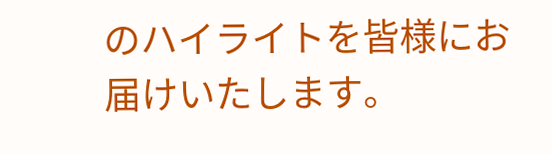のハイライトを皆様にお届けいたします。